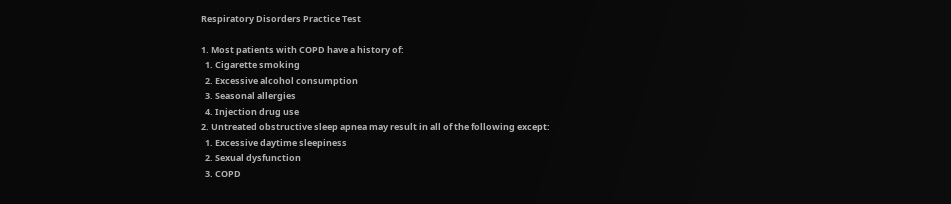Respiratory Disorders Practice Test

1. Most patients with COPD have a history of:
  1. Cigarette smoking
  2. Excessive alcohol consumption
  3. Seasonal allergies
  4. Injection drug use
2. Untreated obstructive sleep apnea may result in all of the following except:
  1. Excessive daytime sleepiness
  2. Sexual dysfunction
  3. COPD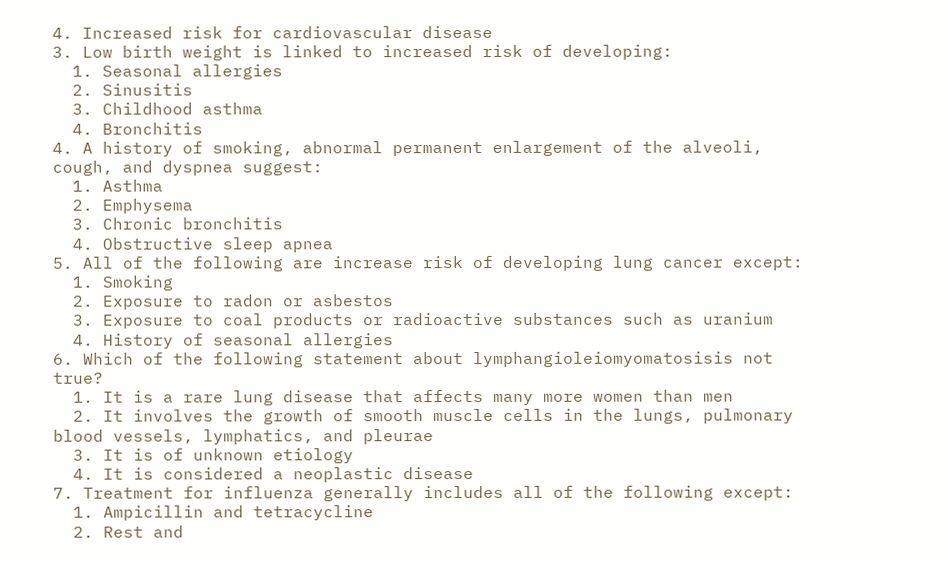4. Increased risk for cardiovascular disease
3. Low birth weight is linked to increased risk of developing:
  1. Seasonal allergies
  2. Sinusitis
  3. Childhood asthma
  4. Bronchitis
4. A history of smoking, abnormal permanent enlargement of the alveoli, cough, and dyspnea suggest:
  1. Asthma
  2. Emphysema
  3. Chronic bronchitis
  4. Obstructive sleep apnea
5. All of the following are increase risk of developing lung cancer except:
  1. Smoking
  2. Exposure to radon or asbestos
  3. Exposure to coal products or radioactive substances such as uranium
  4. History of seasonal allergies
6. Which of the following statement about lymphangioleiomyomatosisis not true?
  1. It is a rare lung disease that affects many more women than men
  2. It involves the growth of smooth muscle cells in the lungs, pulmonary blood vessels, lymphatics, and pleurae
  3. It is of unknown etiology
  4. It is considered a neoplastic disease
7. Treatment for influenza generally includes all of the following except:
  1. Ampicillin and tetracycline
  2. Rest and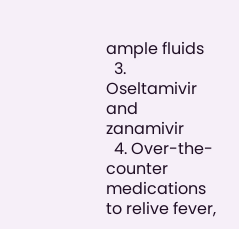ample fluids
  3. Oseltamivir and zanamivir
  4. Over-the-counter medications to relive fever,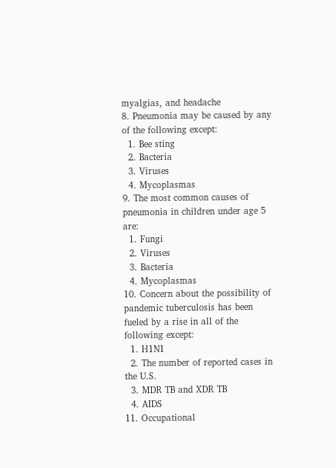myalgias, and headache
8. Pneumonia may be caused by any of the following except:
  1. Bee sting
  2. Bacteria
  3. Viruses
  4. Mycoplasmas
9. The most common causes of pneumonia in children under age 5 are:
  1. Fungi
  2. Viruses
  3. Bacteria
  4. Mycoplasmas
10. Concern about the possibility of pandemic tuberculosis has been fueled by a rise in all of the following except:
  1. H1N1
  2. The number of reported cases in the U.S.
  3. MDR TB and XDR TB
  4. AIDS
11. Occupational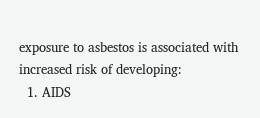exposure to asbestos is associated with increased risk of developing:
  1. AIDS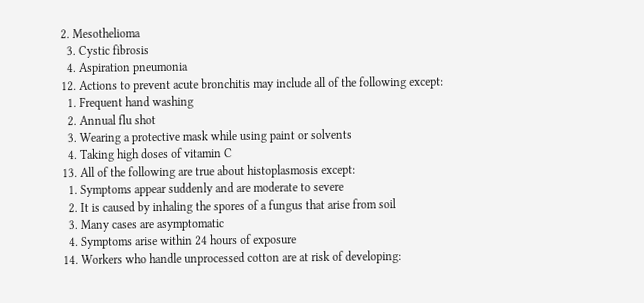2. Mesothelioma
  3. Cystic fibrosis
  4. Aspiration pneumonia
12. Actions to prevent acute bronchitis may include all of the following except:
  1. Frequent hand washing
  2. Annual flu shot
  3. Wearing a protective mask while using paint or solvents
  4. Taking high doses of vitamin C
13. All of the following are true about histoplasmosis except:
  1. Symptoms appear suddenly and are moderate to severe
  2. It is caused by inhaling the spores of a fungus that arise from soil
  3. Many cases are asymptomatic
  4. Symptoms arise within 24 hours of exposure
14. Workers who handle unprocessed cotton are at risk of developing: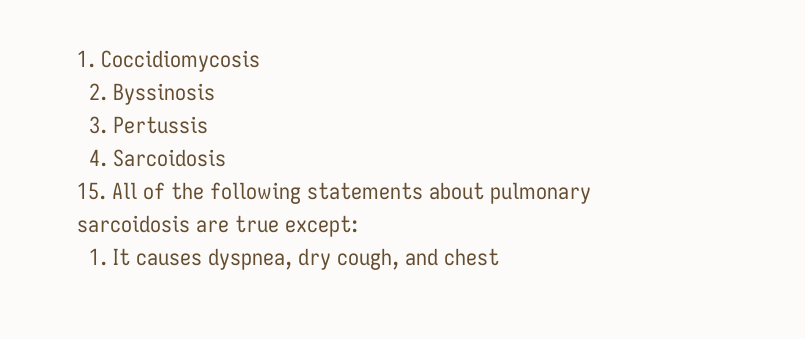1. Coccidiomycosis
  2. Byssinosis
  3. Pertussis
  4. Sarcoidosis
15. All of the following statements about pulmonary sarcoidosis are true except:
  1. It causes dyspnea, dry cough, and chest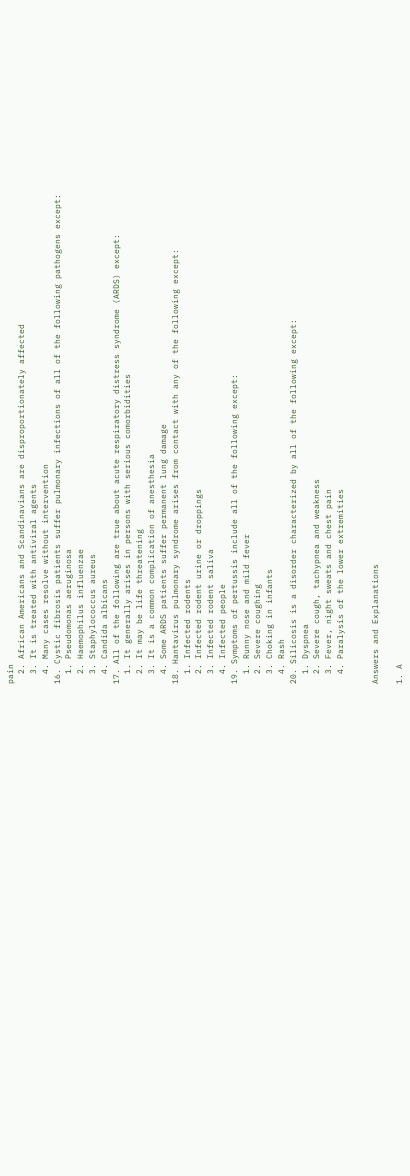pain
  2. African Americans and Scandinavians are disproportionately affected
  3. It is treated with antiviral agents
  4. Many cases resolve without intervention
16. Cystic fibrosis patients suffer pulmonary infections of all of the following pathogens except:
  1. Pseudomonas aeruginosa
  2. Haemophilus influenzae
  3. Staphylococcus aureus
  4. Candida albicans
17. All of the following are true about acute respiratory distress syndrome (ARDS) except:
  1. It generally arises in persons with serious comorbidities
  2. It may be life threatening
  3. It is a common complication of anesthesia
  4. Some ARDS patients suffer permanent lung damage
18. Hantavirus pulmonary syndrome arises from contact with any of the following except:
  1. Infected rodents
  2. Infected rodent urine or droppings
  3. Infected rodent saliva
  4. Infected people
19. Symptoms of pertussis include all of the following except:
  1. Runny nose and mild fever
  2. Severe coughing
  3. Choking in infants
  4. Rash
20. Silicosis is a disorder characterized by all of the following except:
  1. Dyspnea
  2. Severe cough, tachypnea and weakness
  3. Fever, night sweats and chest pain
  4. Paralysis of the lower extremities


Answers and Explanations

1. A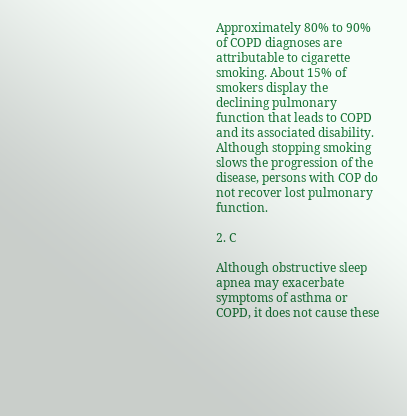Approximately 80% to 90% of COPD diagnoses are attributable to cigarette smoking. About 15% of smokers display the declining pulmonary function that leads to COPD and its associated disability. Although stopping smoking slows the progression of the disease, persons with COP do not recover lost pulmonary function.

2. C

Although obstructive sleep apnea may exacerbate symptoms of asthma or COPD, it does not cause these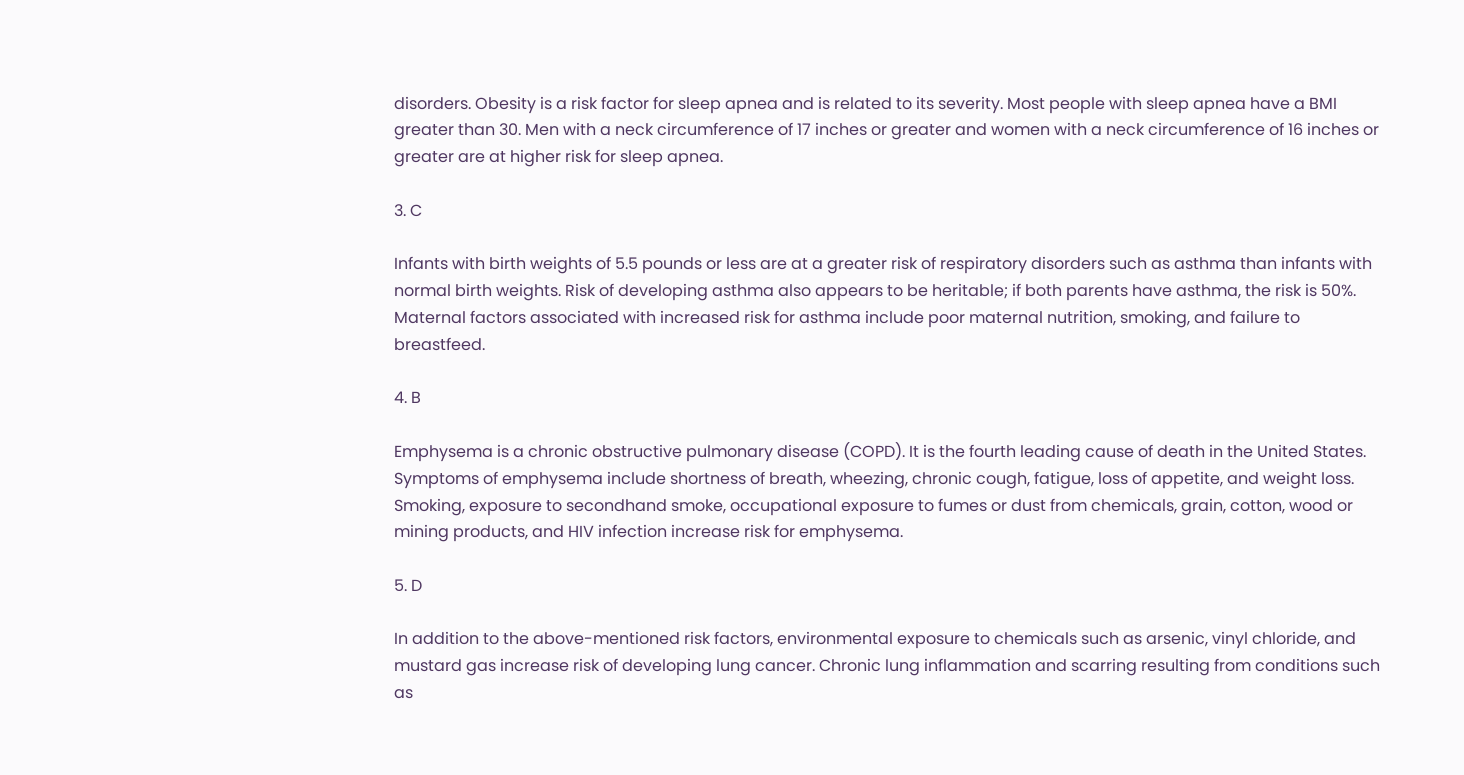disorders. Obesity is a risk factor for sleep apnea and is related to its severity. Most people with sleep apnea have a BMI greater than 30. Men with a neck circumference of 17 inches or greater and women with a neck circumference of 16 inches or greater are at higher risk for sleep apnea.

3. C

Infants with birth weights of 5.5 pounds or less are at a greater risk of respiratory disorders such as asthma than infants with normal birth weights. Risk of developing asthma also appears to be heritable; if both parents have asthma, the risk is 50%. Maternal factors associated with increased risk for asthma include poor maternal nutrition, smoking, and failure to breastfeed.

4. B

Emphysema is a chronic obstructive pulmonary disease (COPD). It is the fourth leading cause of death in the United States. Symptoms of emphysema include shortness of breath, wheezing, chronic cough, fatigue, loss of appetite, and weight loss. Smoking, exposure to secondhand smoke, occupational exposure to fumes or dust from chemicals, grain, cotton, wood or mining products, and HIV infection increase risk for emphysema.

5. D

In addition to the above-mentioned risk factors, environmental exposure to chemicals such as arsenic, vinyl chloride, and mustard gas increase risk of developing lung cancer. Chronic lung inflammation and scarring resulting from conditions such as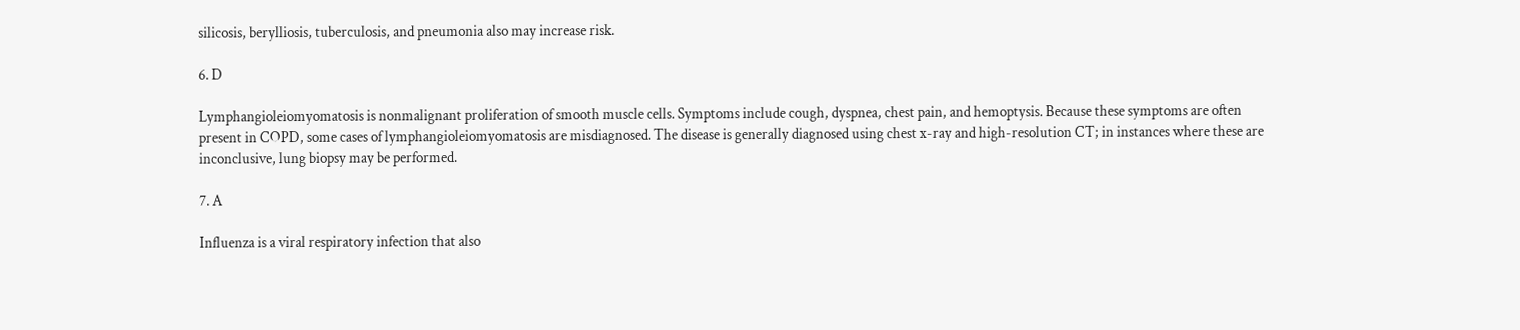silicosis, berylliosis, tuberculosis, and pneumonia also may increase risk.

6. D

Lymphangioleiomyomatosis is nonmalignant proliferation of smooth muscle cells. Symptoms include cough, dyspnea, chest pain, and hemoptysis. Because these symptoms are often present in COPD, some cases of lymphangioleiomyomatosis are misdiagnosed. The disease is generally diagnosed using chest x-ray and high-resolution CT; in instances where these are inconclusive, lung biopsy may be performed.

7. A

Influenza is a viral respiratory infection that also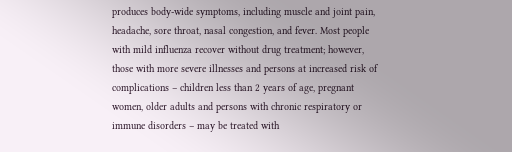produces body-wide symptoms, including muscle and joint pain, headache, sore throat, nasal congestion, and fever. Most people with mild influenza recover without drug treatment; however, those with more severe illnesses and persons at increased risk of complications – children less than 2 years of age, pregnant women, older adults and persons with chronic respiratory or immune disorders – may be treated with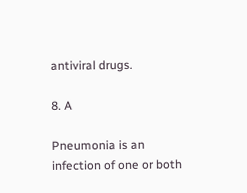antiviral drugs.

8. A

Pneumonia is an infection of one or both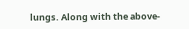lungs. Along with the above-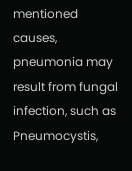mentioned causes, pneumonia may result from fungal infection, such as Pneumocystis,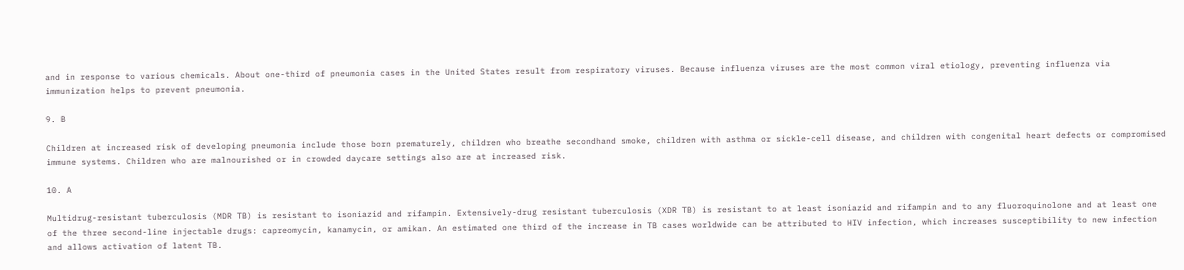and in response to various chemicals. About one-third of pneumonia cases in the United States result from respiratory viruses. Because influenza viruses are the most common viral etiology, preventing influenza via immunization helps to prevent pneumonia.

9. B

Children at increased risk of developing pneumonia include those born prematurely, children who breathe secondhand smoke, children with asthma or sickle-cell disease, and children with congenital heart defects or compromised immune systems. Children who are malnourished or in crowded daycare settings also are at increased risk.

10. A

Multidrug-resistant tuberculosis (MDR TB) is resistant to isoniazid and rifampin. Extensively-drug resistant tuberculosis (XDR TB) is resistant to at least isoniazid and rifampin and to any fluoroquinolone and at least one of the three second-line injectable drugs: capreomycin, kanamycin, or amikan. An estimated one third of the increase in TB cases worldwide can be attributed to HIV infection, which increases susceptibility to new infection and allows activation of latent TB.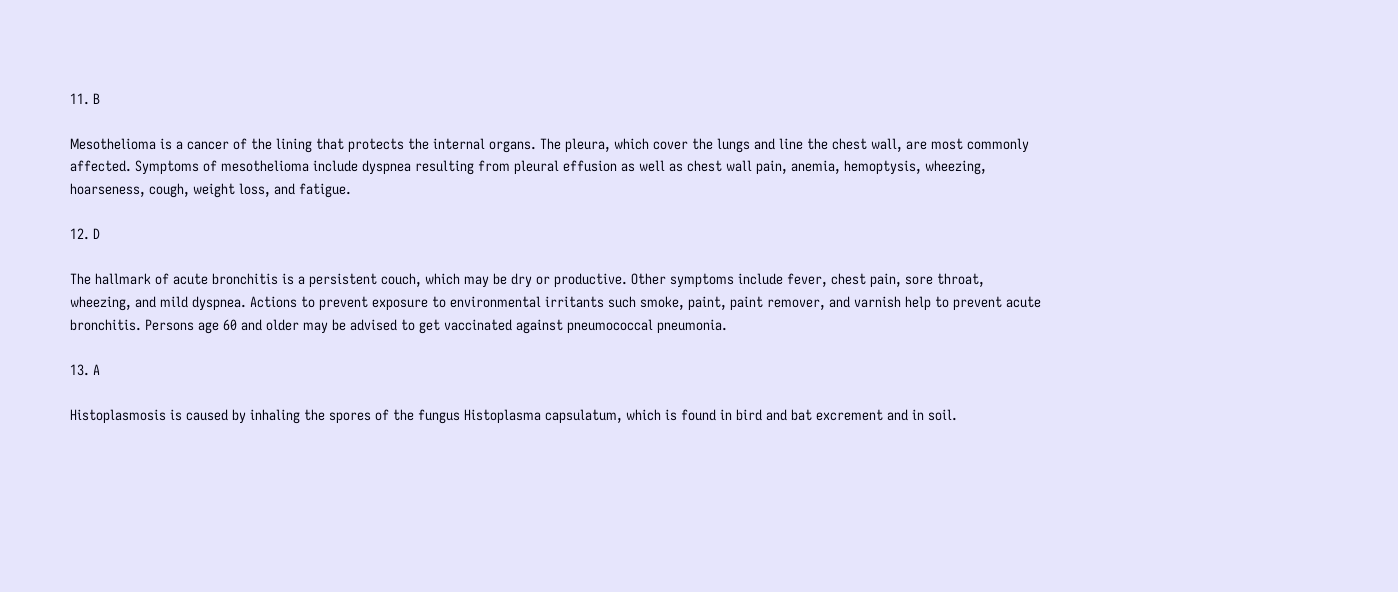11. B

Mesothelioma is a cancer of the lining that protects the internal organs. The pleura, which cover the lungs and line the chest wall, are most commonly affected. Symptoms of mesothelioma include dyspnea resulting from pleural effusion as well as chest wall pain, anemia, hemoptysis, wheezing, hoarseness, cough, weight loss, and fatigue.

12. D

The hallmark of acute bronchitis is a persistent couch, which may be dry or productive. Other symptoms include fever, chest pain, sore throat, wheezing, and mild dyspnea. Actions to prevent exposure to environmental irritants such smoke, paint, paint remover, and varnish help to prevent acute bronchitis. Persons age 60 and older may be advised to get vaccinated against pneumococcal pneumonia.

13. A

Histoplasmosis is caused by inhaling the spores of the fungus Histoplasma capsulatum, which is found in bird and bat excrement and in soil.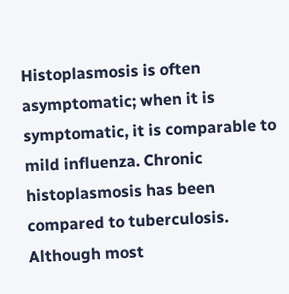Histoplasmosis is often asymptomatic; when it is symptomatic, it is comparable to mild influenza. Chronic histoplasmosis has been compared to tuberculosis. Although most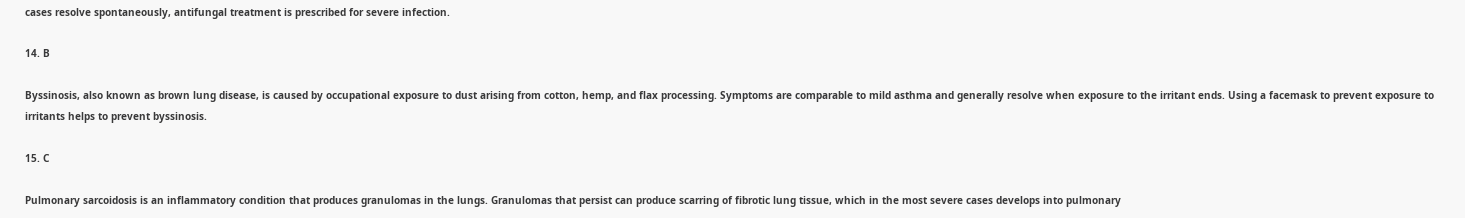cases resolve spontaneously, antifungal treatment is prescribed for severe infection.

14. B

Byssinosis, also known as brown lung disease, is caused by occupational exposure to dust arising from cotton, hemp, and flax processing. Symptoms are comparable to mild asthma and generally resolve when exposure to the irritant ends. Using a facemask to prevent exposure to irritants helps to prevent byssinosis.

15. C

Pulmonary sarcoidosis is an inflammatory condition that produces granulomas in the lungs. Granulomas that persist can produce scarring of fibrotic lung tissue, which in the most severe cases develops into pulmonary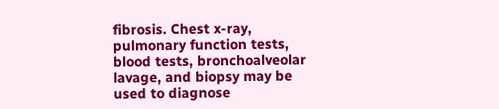fibrosis. Chest x-ray, pulmonary function tests, blood tests, bronchoalveolar lavage, and biopsy may be used to diagnose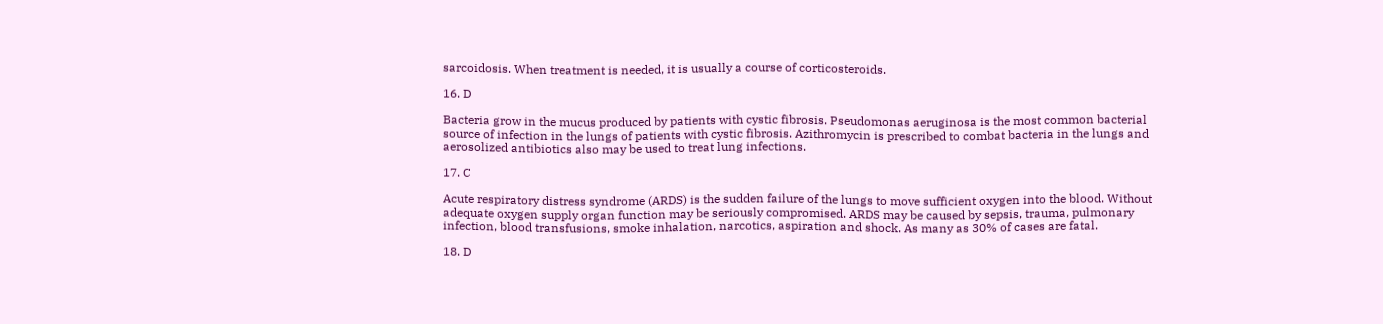sarcoidosis. When treatment is needed, it is usually a course of corticosteroids.

16. D

Bacteria grow in the mucus produced by patients with cystic fibrosis. Pseudomonas aeruginosa is the most common bacterial source of infection in the lungs of patients with cystic fibrosis. Azithromycin is prescribed to combat bacteria in the lungs and aerosolized antibiotics also may be used to treat lung infections.

17. C

Acute respiratory distress syndrome (ARDS) is the sudden failure of the lungs to move sufficient oxygen into the blood. Without adequate oxygen supply organ function may be seriously compromised. ARDS may be caused by sepsis, trauma, pulmonary infection, blood transfusions, smoke inhalation, narcotics, aspiration and shock. As many as 30% of cases are fatal.

18. D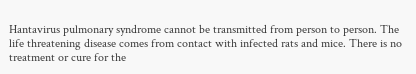Hantavirus pulmonary syndrome cannot be transmitted from person to person. The life threatening disease comes from contact with infected rats and mice. There is no treatment or cure for the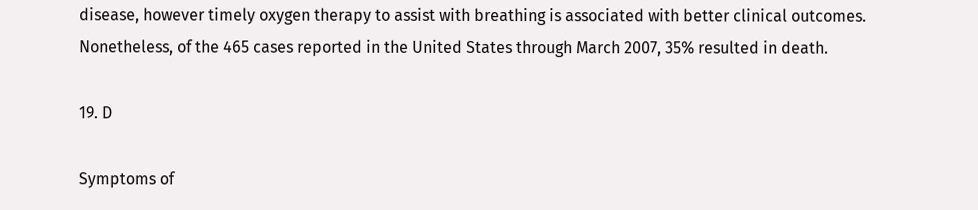disease, however timely oxygen therapy to assist with breathing is associated with better clinical outcomes. Nonetheless, of the 465 cases reported in the United States through March 2007, 35% resulted in death.

19. D

Symptoms of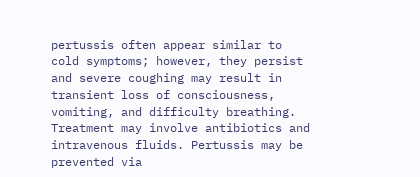pertussis often appear similar to cold symptoms; however, they persist and severe coughing may result in transient loss of consciousness, vomiting, and difficulty breathing. Treatment may involve antibiotics and intravenous fluids. Pertussis may be prevented via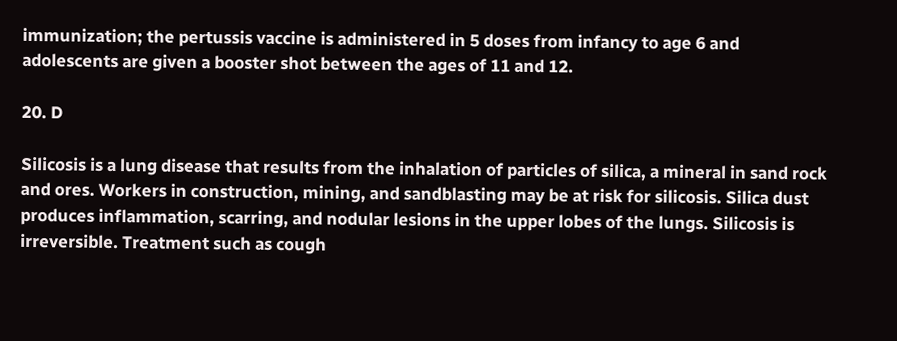immunization; the pertussis vaccine is administered in 5 doses from infancy to age 6 and adolescents are given a booster shot between the ages of 11 and 12.

20. D

Silicosis is a lung disease that results from the inhalation of particles of silica, a mineral in sand rock and ores. Workers in construction, mining, and sandblasting may be at risk for silicosis. Silica dust produces inflammation, scarring, and nodular lesions in the upper lobes of the lungs. Silicosis is irreversible. Treatment such as cough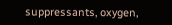suppressants, oxygen,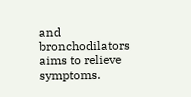and bronchodilators aims to relieve symptoms.